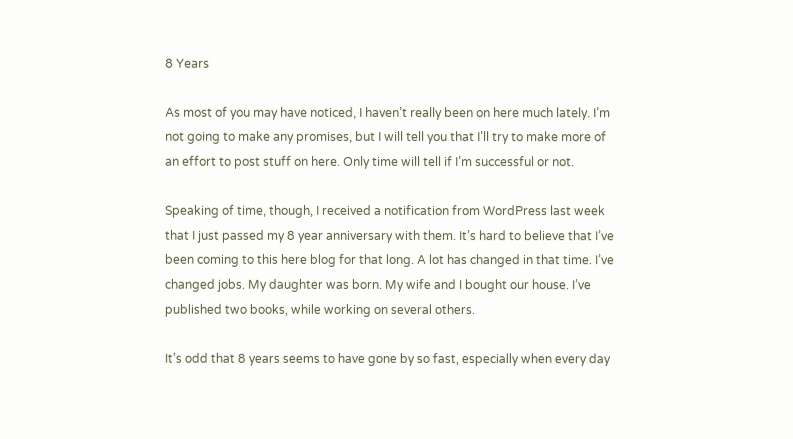8 Years

As most of you may have noticed, I haven’t really been on here much lately. I’m not going to make any promises, but I will tell you that I’ll try to make more of an effort to post stuff on here. Only time will tell if I’m successful or not.

Speaking of time, though, I received a notification from WordPress last week that I just passed my 8 year anniversary with them. It’s hard to believe that I’ve been coming to this here blog for that long. A lot has changed in that time. I’ve changed jobs. My daughter was born. My wife and I bought our house. I’ve published two books, while working on several others.

It’s odd that 8 years seems to have gone by so fast, especially when every day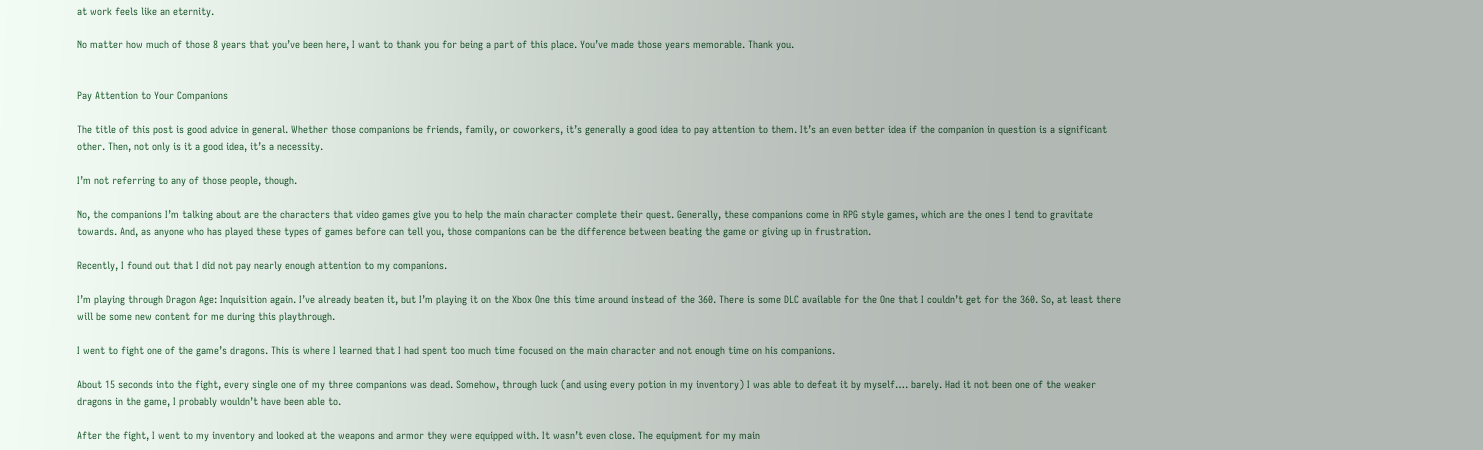at work feels like an eternity.

No matter how much of those 8 years that you’ve been here, I want to thank you for being a part of this place. You’ve made those years memorable. Thank you.


Pay Attention to Your Companions

The title of this post is good advice in general. Whether those companions be friends, family, or coworkers, it’s generally a good idea to pay attention to them. It’s an even better idea if the companion in question is a significant other. Then, not only is it a good idea, it’s a necessity.

I’m not referring to any of those people, though.

No, the companions I’m talking about are the characters that video games give you to help the main character complete their quest. Generally, these companions come in RPG style games, which are the ones I tend to gravitate towards. And, as anyone who has played these types of games before can tell you, those companions can be the difference between beating the game or giving up in frustration.

Recently, I found out that I did not pay nearly enough attention to my companions.

I’m playing through Dragon Age: Inquisition again. I’ve already beaten it, but I’m playing it on the Xbox One this time around instead of the 360. There is some DLC available for the One that I couldn’t get for the 360. So, at least there will be some new content for me during this playthrough.

I went to fight one of the game’s dragons. This is where I learned that I had spent too much time focused on the main character and not enough time on his companions.

About 15 seconds into the fight, every single one of my three companions was dead. Somehow, through luck (and using every potion in my inventory) I was able to defeat it by myself…. barely. Had it not been one of the weaker dragons in the game, I probably wouldn’t have been able to.

After the fight, I went to my inventory and looked at the weapons and armor they were equipped with. It wasn’t even close. The equipment for my main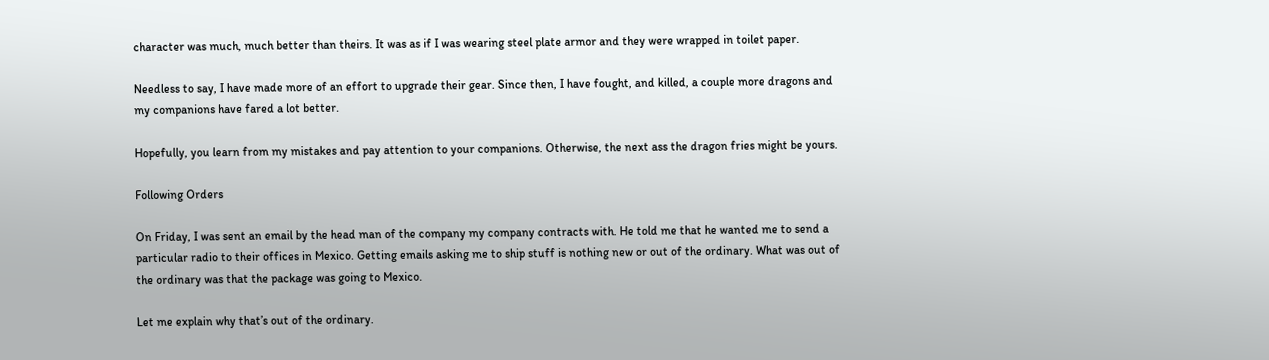character was much, much better than theirs. It was as if I was wearing steel plate armor and they were wrapped in toilet paper.

Needless to say, I have made more of an effort to upgrade their gear. Since then, I have fought, and killed, a couple more dragons and my companions have fared a lot better.

Hopefully, you learn from my mistakes and pay attention to your companions. Otherwise, the next ass the dragon fries might be yours.

Following Orders

On Friday, I was sent an email by the head man of the company my company contracts with. He told me that he wanted me to send a particular radio to their offices in Mexico. Getting emails asking me to ship stuff is nothing new or out of the ordinary. What was out of the ordinary was that the package was going to Mexico.

Let me explain why that’s out of the ordinary.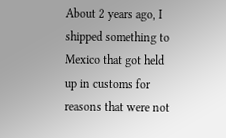About 2 years ago, I shipped something to Mexico that got held up in customs for reasons that were not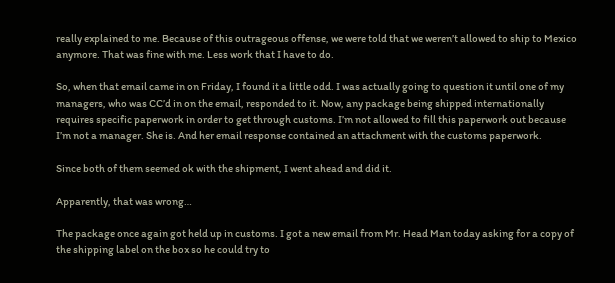really explained to me. Because of this outrageous offense, we were told that we weren’t allowed to ship to Mexico anymore. That was fine with me. Less work that I have to do.

So, when that email came in on Friday, I found it a little odd. I was actually going to question it until one of my managers, who was CC’d in on the email, responded to it. Now, any package being shipped internationally requires specific paperwork in order to get through customs. I’m not allowed to fill this paperwork out because I’m not a manager. She is. And her email response contained an attachment with the customs paperwork.

Since both of them seemed ok with the shipment, I went ahead and did it.

Apparently, that was wrong…

The package once again got held up in customs. I got a new email from Mr. Head Man today asking for a copy of the shipping label on the box so he could try to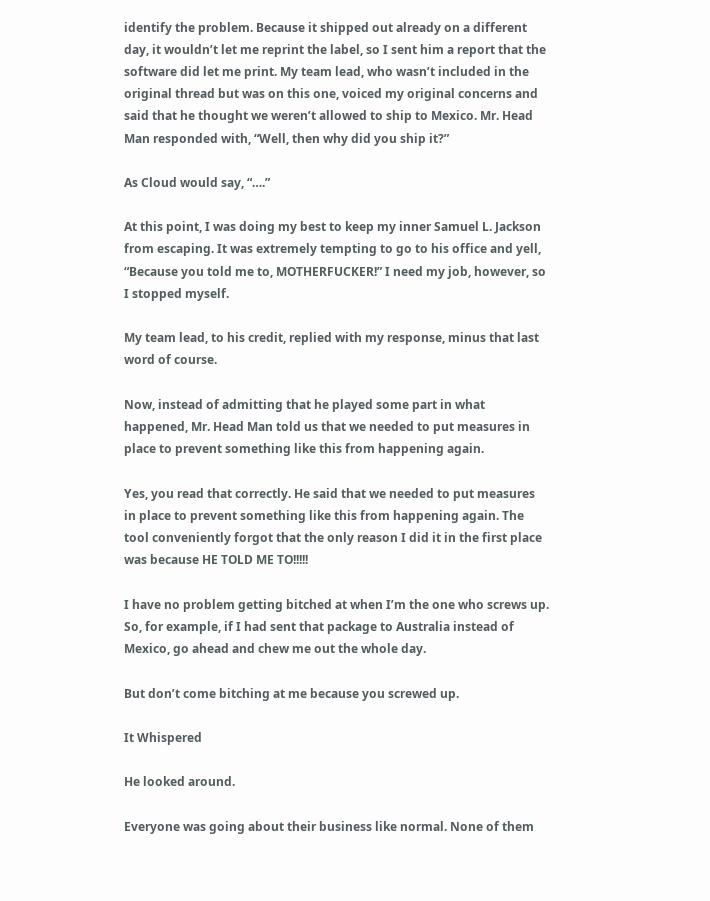identify the problem. Because it shipped out already on a different day, it wouldn’t let me reprint the label, so I sent him a report that the software did let me print. My team lead, who wasn’t included in the original thread but was on this one, voiced my original concerns and said that he thought we weren’t allowed to ship to Mexico. Mr. Head Man responded with, “Well, then why did you ship it?”

As Cloud would say, “….”

At this point, I was doing my best to keep my inner Samuel L. Jackson from escaping. It was extremely tempting to go to his office and yell, “Because you told me to, MOTHERFUCKER!” I need my job, however, so I stopped myself.

My team lead, to his credit, replied with my response, minus that last word of course.

Now, instead of admitting that he played some part in what happened, Mr. Head Man told us that we needed to put measures in place to prevent something like this from happening again.

Yes, you read that correctly. He said that we needed to put measures in place to prevent something like this from happening again. The tool conveniently forgot that the only reason I did it in the first place was because HE TOLD ME TO!!!!!

I have no problem getting bitched at when I’m the one who screws up. So, for example, if I had sent that package to Australia instead of Mexico, go ahead and chew me out the whole day.

But don’t come bitching at me because you screwed up.

It Whispered

He looked around.

Everyone was going about their business like normal. None of them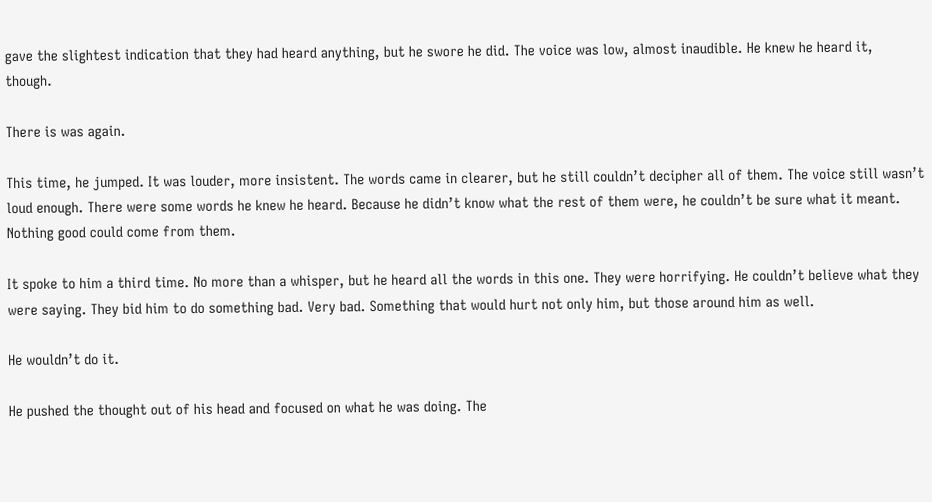gave the slightest indication that they had heard anything, but he swore he did. The voice was low, almost inaudible. He knew he heard it, though.

There is was again.

This time, he jumped. It was louder, more insistent. The words came in clearer, but he still couldn’t decipher all of them. The voice still wasn’t loud enough. There were some words he knew he heard. Because he didn’t know what the rest of them were, he couldn’t be sure what it meant. Nothing good could come from them.

It spoke to him a third time. No more than a whisper, but he heard all the words in this one. They were horrifying. He couldn’t believe what they were saying. They bid him to do something bad. Very bad. Something that would hurt not only him, but those around him as well.

He wouldn’t do it.

He pushed the thought out of his head and focused on what he was doing. The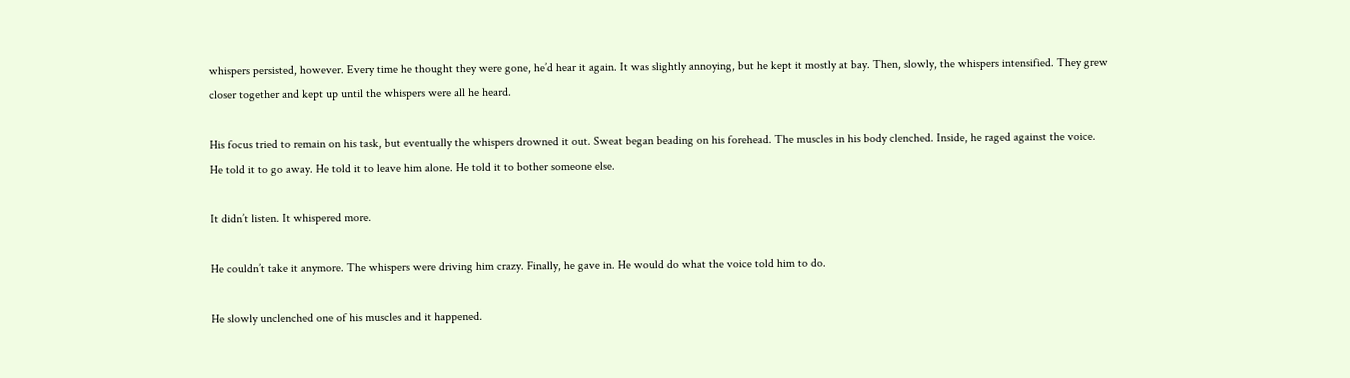whispers persisted, however. Every time he thought they were gone, he’d hear it again. It was slightly annoying, but he kept it mostly at bay. Then, slowly, the whispers intensified. They grew closer together and kept up until the whispers were all he heard.

His focus tried to remain on his task, but eventually the whispers drowned it out. Sweat began beading on his forehead. The muscles in his body clenched. Inside, he raged against the voice. He told it to go away. He told it to leave him alone. He told it to bother someone else.

It didn’t listen. It whispered more.

He couldn’t take it anymore. The whispers were driving him crazy. Finally, he gave in. He would do what the voice told him to do.

He slowly unclenched one of his muscles and it happened.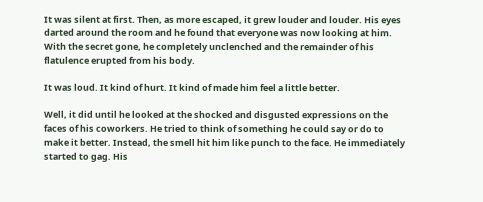It was silent at first. Then, as more escaped, it grew louder and louder. His eyes darted around the room and he found that everyone was now looking at him. With the secret gone, he completely unclenched and the remainder of his flatulence erupted from his body.

It was loud. It kind of hurt. It kind of made him feel a little better.

Well, it did until he looked at the shocked and disgusted expressions on the faces of his coworkers. He tried to think of something he could say or do to make it better. Instead, the smell hit him like punch to the face. He immediately started to gag. His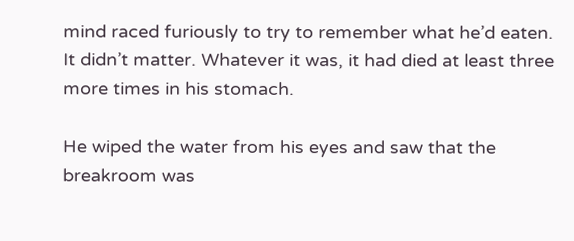mind raced furiously to try to remember what he’d eaten. It didn’t matter. Whatever it was, it had died at least three more times in his stomach.

He wiped the water from his eyes and saw that the breakroom was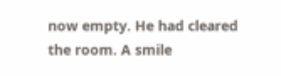now empty. He had cleared the room. A smile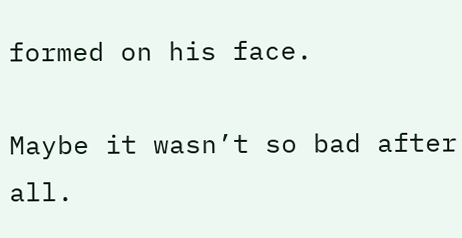formed on his face.

Maybe it wasn’t so bad after all.